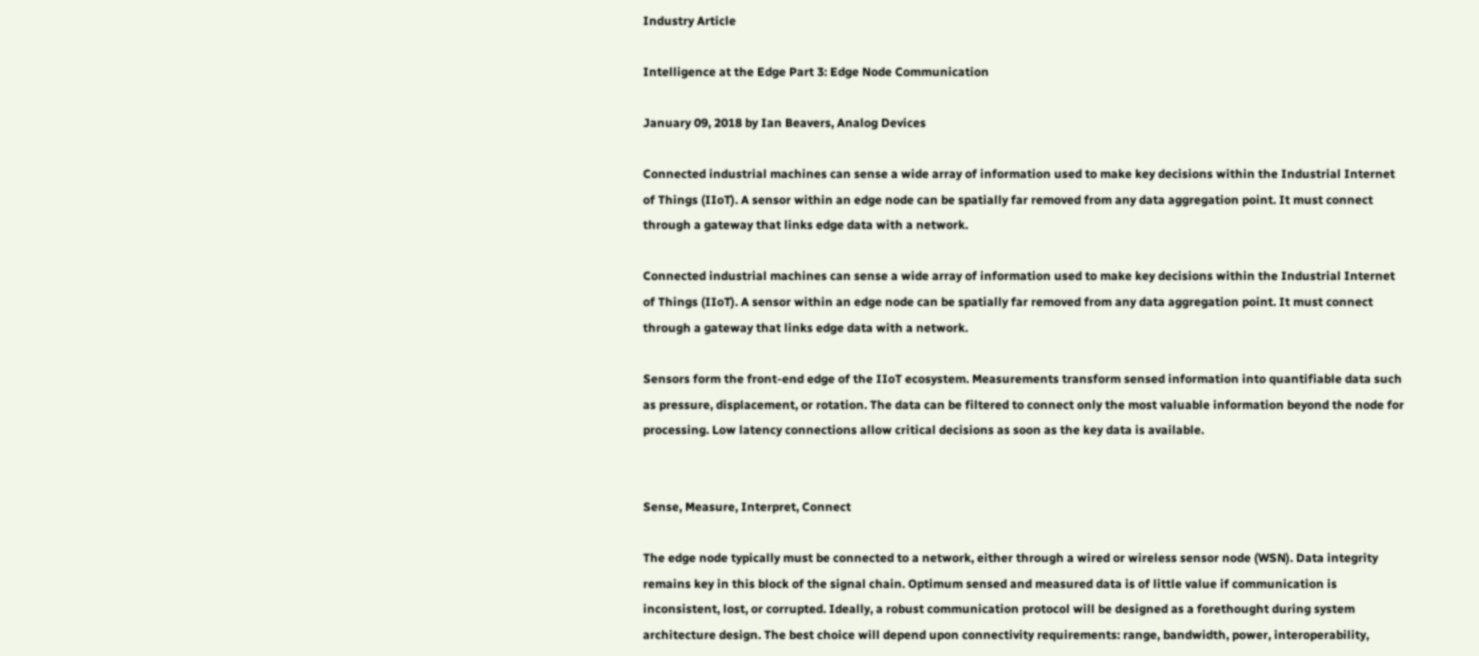Industry Article

Intelligence at the Edge Part 3: Edge Node Communication

January 09, 2018 by Ian Beavers, Analog Devices

Connected industrial machines can sense a wide array of information used to make key decisions within the Industrial Internet of Things (IIoT). A sensor within an edge node can be spatially far removed from any data aggregation point. It must connect through a gateway that links edge data with a network.

Connected industrial machines can sense a wide array of information used to make key decisions within the Industrial Internet of Things (IIoT). A sensor within an edge node can be spatially far removed from any data aggregation point. It must connect through a gateway that links edge data with a network.

Sensors form the front-end edge of the IIoT ecosystem. Measurements transform sensed information into quantifiable data such as pressure, displacement, or rotation. The data can be filtered to connect only the most valuable information beyond the node for processing. Low latency connections allow critical decisions as soon as the key data is available.


Sense, Measure, Interpret, Connect

The edge node typically must be connected to a network, either through a wired or wireless sensor node (WSN). Data integrity remains key in this block of the signal chain. Optimum sensed and measured data is of little value if communication is inconsistent, lost, or corrupted. Ideally, a robust communication protocol will be designed as a forethought during system architecture design. The best choice will depend upon connectivity requirements: range, bandwidth, power, interoperability,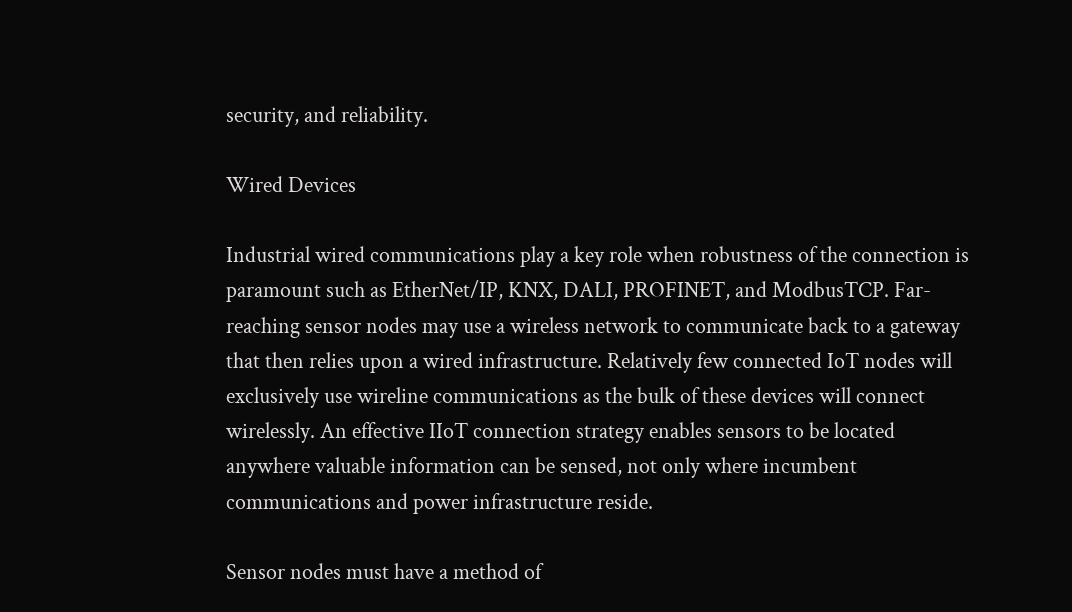security, and reliability.

Wired Devices

Industrial wired communications play a key role when robustness of the connection is paramount such as EtherNet/IP, KNX, DALI, PROFINET, and ModbusTCP. Far-reaching sensor nodes may use a wireless network to communicate back to a gateway that then relies upon a wired infrastructure. Relatively few connected IoT nodes will exclusively use wireline communications as the bulk of these devices will connect wirelessly. An effective IIoT connection strategy enables sensors to be located anywhere valuable information can be sensed, not only where incumbent communications and power infrastructure reside.

Sensor nodes must have a method of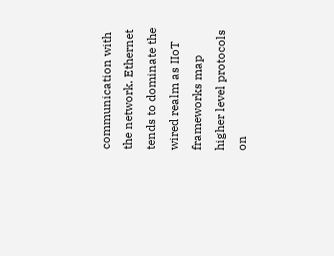communication with the network. Ethernet tends to dominate the wired realm as IIoT frameworks map higher level protocols on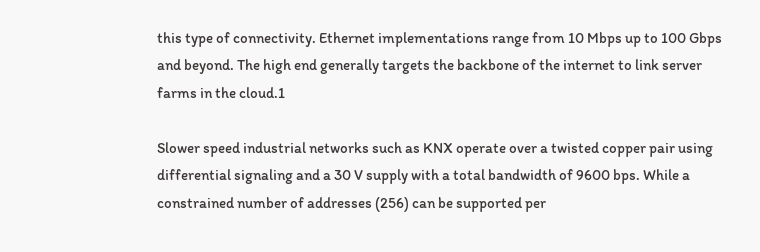this type of connectivity. Ethernet implementations range from 10 Mbps up to 100 Gbps and beyond. The high end generally targets the backbone of the internet to link server farms in the cloud.1

Slower speed industrial networks such as KNX operate over a twisted copper pair using differential signaling and a 30 V supply with a total bandwidth of 9600 bps. While a constrained number of addresses (256) can be supported per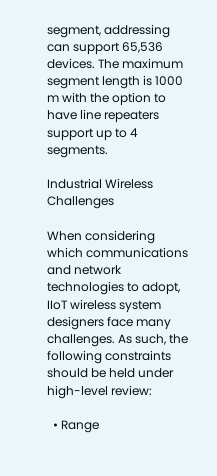segment, addressing can support 65,536 devices. The maximum segment length is 1000 m with the option to have line repeaters support up to 4 segments.

Industrial Wireless Challenges

When considering which communications and network technologies to adopt, IIoT wireless system designers face many challenges. As such, the following constraints should be held under high-level review:

  • Range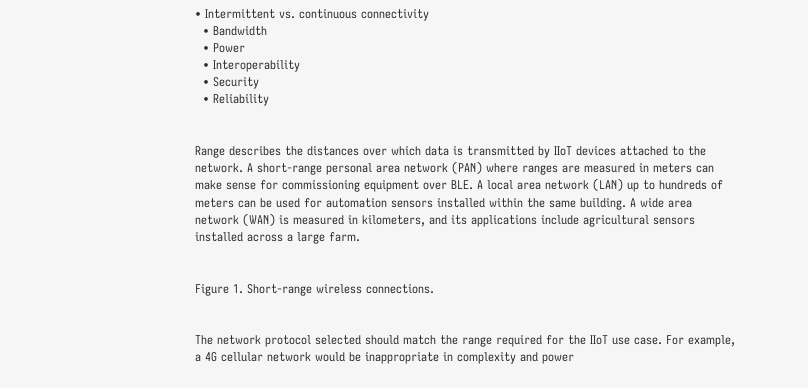• Intermittent vs. continuous connectivity
  • Bandwidth
  • Power
  • Interoperability
  • Security
  • Reliability


Range describes the distances over which data is transmitted by IIoT devices attached to the network. A short-range personal area network (PAN) where ranges are measured in meters can make sense for commissioning equipment over BLE. A local area network (LAN) up to hundreds of meters can be used for automation sensors installed within the same building. A wide area network (WAN) is measured in kilometers, and its applications include agricultural sensors installed across a large farm.


Figure 1. Short-range wireless connections.


The network protocol selected should match the range required for the IIoT use case. For example, a 4G cellular network would be inappropriate in complexity and power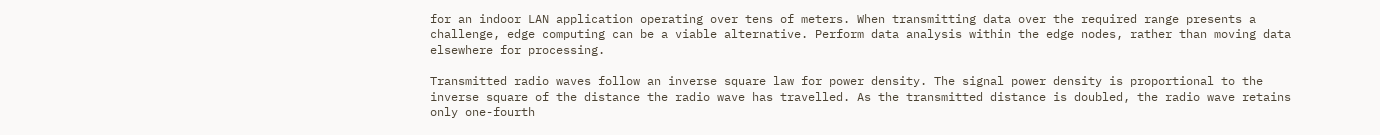for an indoor LAN application operating over tens of meters. When transmitting data over the required range presents a challenge, edge computing can be a viable alternative. Perform data analysis within the edge nodes, rather than moving data elsewhere for processing.

Transmitted radio waves follow an inverse square law for power density. The signal power density is proportional to the inverse square of the distance the radio wave has travelled. As the transmitted distance is doubled, the radio wave retains only one-fourth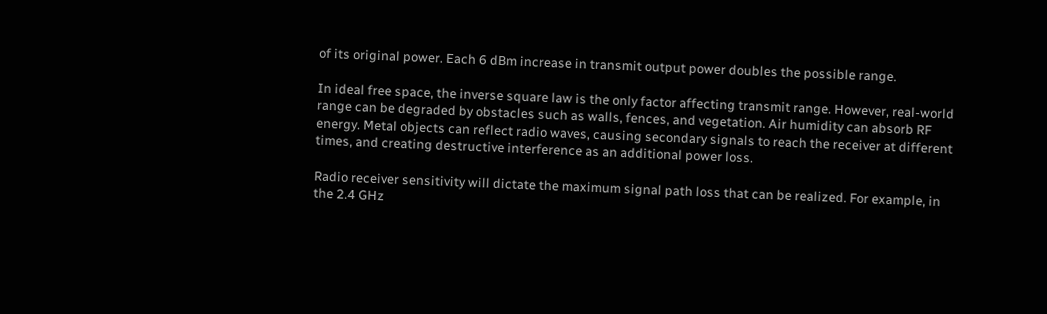of its original power. Each 6 dBm increase in transmit output power doubles the possible range.

In ideal free space, the inverse square law is the only factor affecting transmit range. However, real-world range can be degraded by obstacles such as walls, fences, and vegetation. Air humidity can absorb RF energy. Metal objects can reflect radio waves, causing secondary signals to reach the receiver at different times, and creating destructive interference as an additional power loss.

Radio receiver sensitivity will dictate the maximum signal path loss that can be realized. For example, in the 2.4 GHz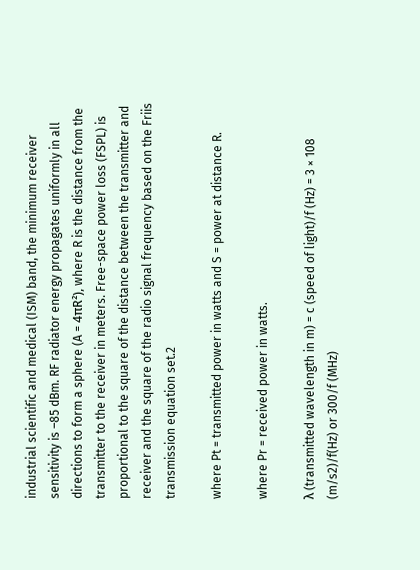industrial scientific and medical (ISM) band, the minimum receiver sensitivity is –85 dBm. RF radiator energy propagates uniformly in all directions to form a sphere (A = 4πR²), where R is the distance from the transmitter to the receiver in meters. Free-space power loss (FSPL) is proportional to the square of the distance between the transmitter and receiver and the square of the radio signal frequency based on the Friis transmission equation set.2

where Pt = transmitted power in watts and S = power at distance R.

where Pr = received power in watts.

λ (transmitted wavelength in m) = c (speed of light)/f (Hz) = 3 × 108 (m/s2)/f(Hz) or 300/f (MHz)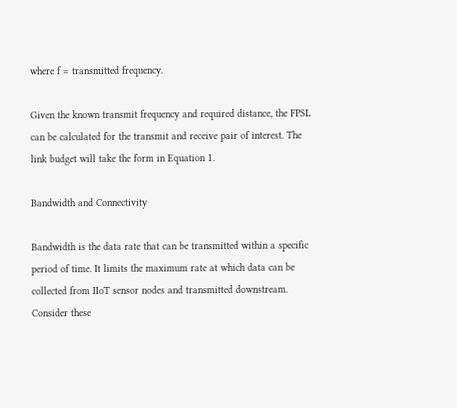where f = transmitted frequency.

Given the known transmit frequency and required distance, the FPSL can be calculated for the transmit and receive pair of interest. The link budget will take the form in Equation 1.

Bandwidth and Connectivity

Bandwidth is the data rate that can be transmitted within a specific period of time. It limits the maximum rate at which data can be collected from IIoT sensor nodes and transmitted downstream. Consider these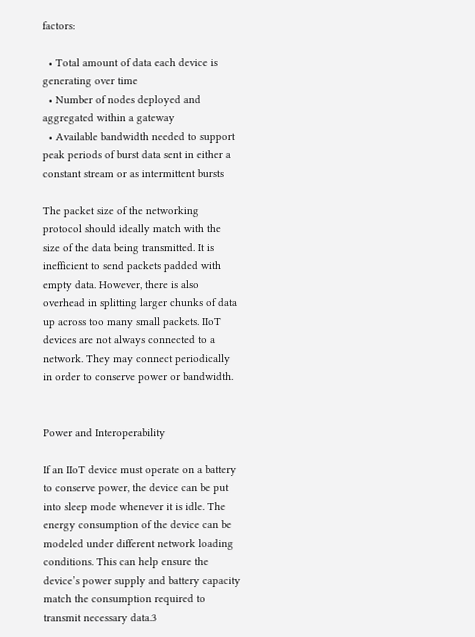factors:

  • Total amount of data each device is generating over time
  • Number of nodes deployed and aggregated within a gateway
  • Available bandwidth needed to support peak periods of burst data sent in either a constant stream or as intermittent bursts

The packet size of the networking protocol should ideally match with the size of the data being transmitted. It is inefficient to send packets padded with empty data. However, there is also overhead in splitting larger chunks of data up across too many small packets. IIoT devices are not always connected to a network. They may connect periodically in order to conserve power or bandwidth.


Power and Interoperability

If an IIoT device must operate on a battery to conserve power, the device can be put into sleep mode whenever it is idle. The energy consumption of the device can be modeled under different network loading conditions. This can help ensure the device’s power supply and battery capacity match the consumption required to transmit necessary data.3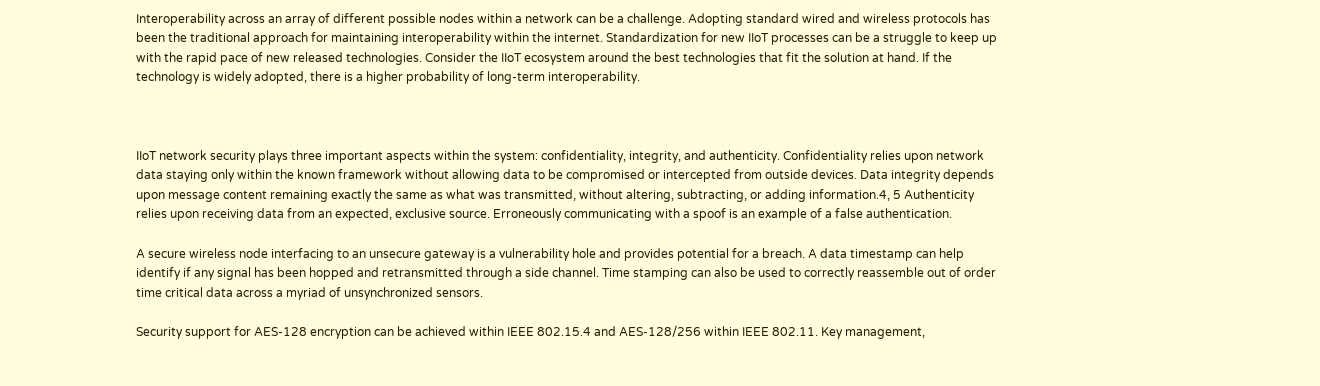Interoperability across an array of different possible nodes within a network can be a challenge. Adopting standard wired and wireless protocols has been the traditional approach for maintaining interoperability within the internet. Standardization for new IIoT processes can be a struggle to keep up with the rapid pace of new released technologies. Consider the IIoT ecosystem around the best technologies that fit the solution at hand. If the technology is widely adopted, there is a higher probability of long-term interoperability.



IIoT network security plays three important aspects within the system: confidentiality, integrity, and authenticity. Confidentiality relies upon network data staying only within the known framework without allowing data to be compromised or intercepted from outside devices. Data integrity depends upon message content remaining exactly the same as what was transmitted, without altering, subtracting, or adding information.4, 5 Authenticity relies upon receiving data from an expected, exclusive source. Erroneously communicating with a spoof is an example of a false authentication.

A secure wireless node interfacing to an unsecure gateway is a vulnerability hole and provides potential for a breach. A data timestamp can help identify if any signal has been hopped and retransmitted through a side channel. Time stamping can also be used to correctly reassemble out of order time critical data across a myriad of unsynchronized sensors.

Security support for AES-128 encryption can be achieved within IEEE 802.15.4 and AES-128/256 within IEEE 802.11. Key management,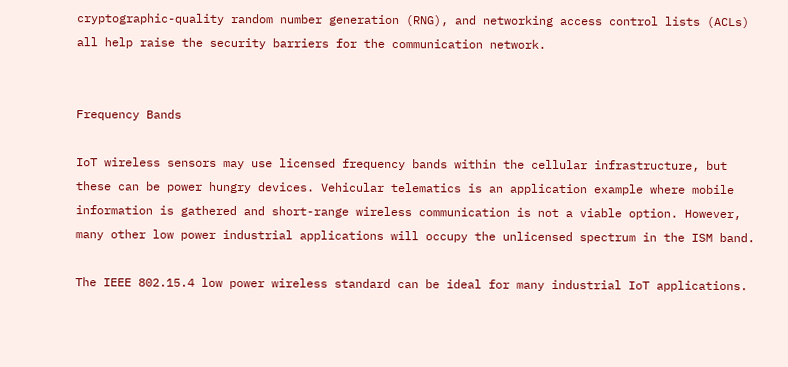cryptographic-quality random number generation (RNG), and networking access control lists (ACLs) all help raise the security barriers for the communication network.


Frequency Bands

IoT wireless sensors may use licensed frequency bands within the cellular infrastructure, but these can be power hungry devices. Vehicular telematics is an application example where mobile information is gathered and short-range wireless communication is not a viable option. However, many other low power industrial applications will occupy the unlicensed spectrum in the ISM band.

The IEEE 802.15.4 low power wireless standard can be ideal for many industrial IoT applications.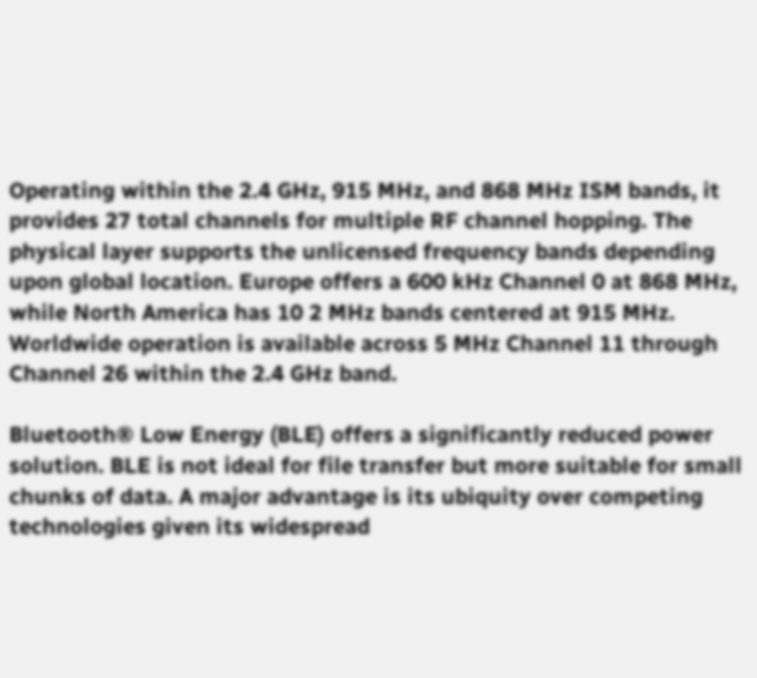Operating within the 2.4 GHz, 915 MHz, and 868 MHz ISM bands, it provides 27 total channels for multiple RF channel hopping. The physical layer supports the unlicensed frequency bands depending upon global location. Europe offers a 600 kHz Channel 0 at 868 MHz, while North America has 10 2 MHz bands centered at 915 MHz. Worldwide operation is available across 5 MHz Channel 11 through Channel 26 within the 2.4 GHz band.

Bluetooth® Low Energy (BLE) offers a significantly reduced power solution. BLE is not ideal for file transfer but more suitable for small chunks of data. A major advantage is its ubiquity over competing technologies given its widespread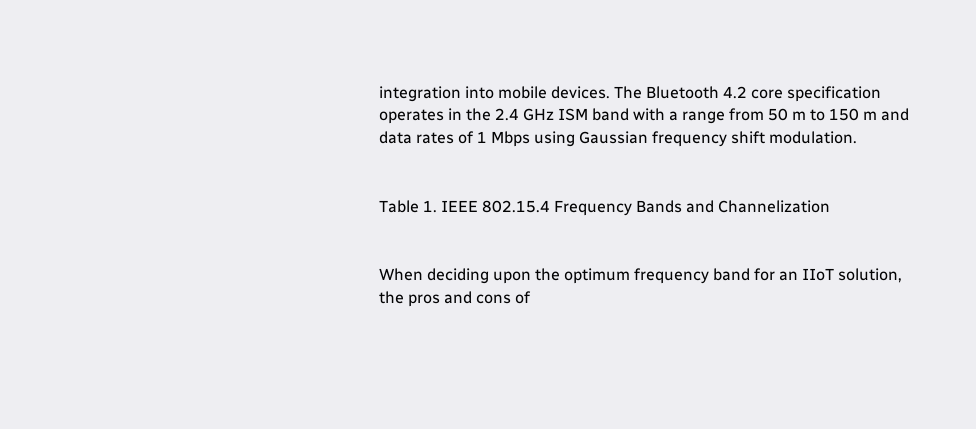integration into mobile devices. The Bluetooth 4.2 core specification operates in the 2.4 GHz ISM band with a range from 50 m to 150 m and data rates of 1 Mbps using Gaussian frequency shift modulation.


Table 1. IEEE 802.15.4 Frequency Bands and Channelization


When deciding upon the optimum frequency band for an IIoT solution, the pros and cons of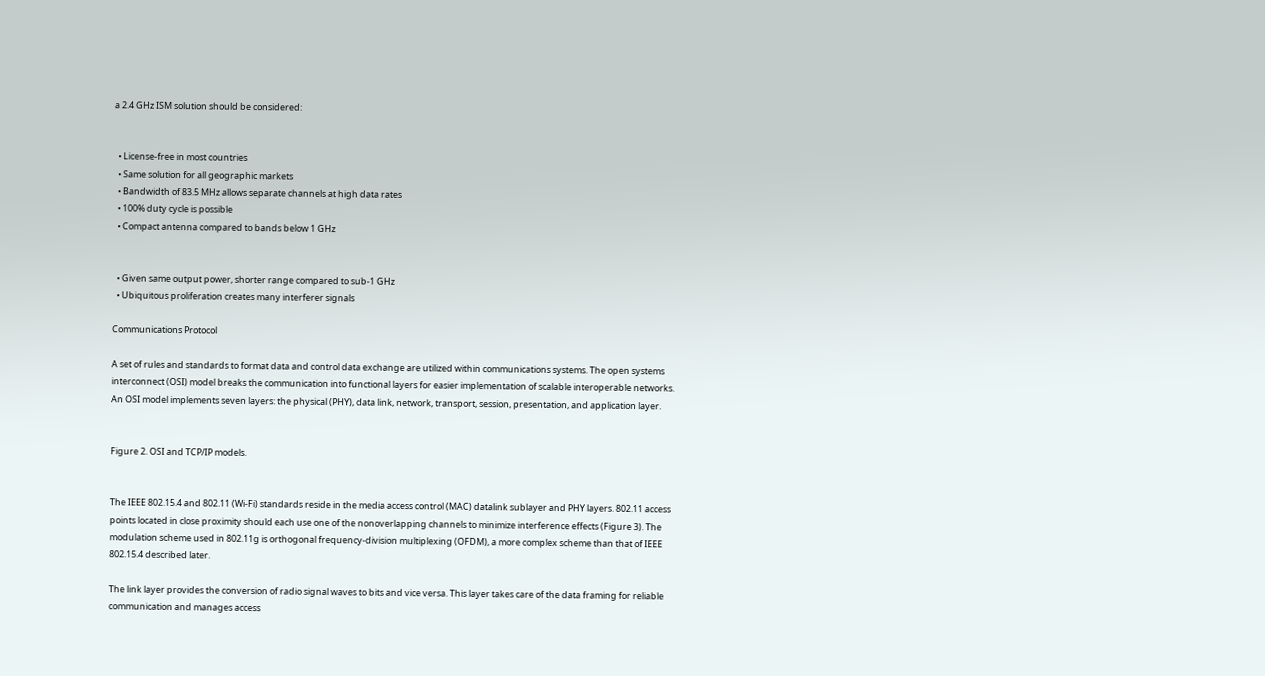a 2.4 GHz ISM solution should be considered:


  • License-free in most countries
  • Same solution for all geographic markets
  • Bandwidth of 83.5 MHz allows separate channels at high data rates
  • 100% duty cycle is possible
  • Compact antenna compared to bands below 1 GHz


  • Given same output power, shorter range compared to sub-1 GHz
  • Ubiquitous proliferation creates many interferer signals

Communications Protocol

A set of rules and standards to format data and control data exchange are utilized within communications systems. The open systems interconnect (OSI) model breaks the communication into functional layers for easier implementation of scalable interoperable networks. An OSI model implements seven layers: the physical (PHY), data link, network, transport, session, presentation, and application layer.


Figure 2. OSI and TCP/IP models.


The IEEE 802.15.4 and 802.11 (Wi-Fi) standards reside in the media access control (MAC) datalink sublayer and PHY layers. 802.11 access points located in close proximity should each use one of the nonoverlapping channels to minimize interference effects (Figure 3). The modulation scheme used in 802.11g is orthogonal frequency-division multiplexing (OFDM), a more complex scheme than that of IEEE 802.15.4 described later.

The link layer provides the conversion of radio signal waves to bits and vice versa. This layer takes care of the data framing for reliable communication and manages access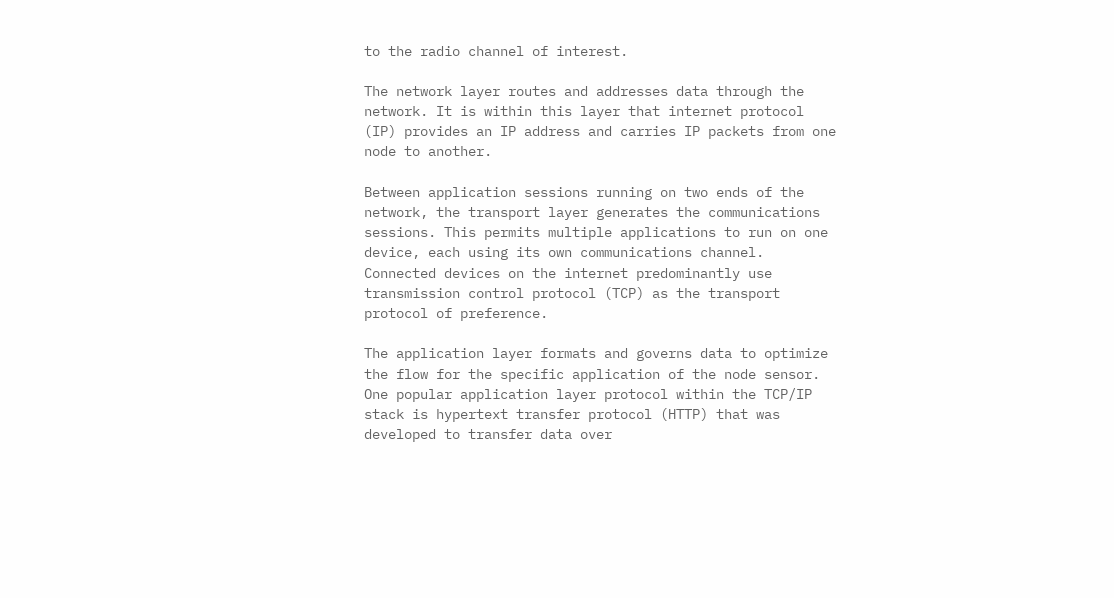to the radio channel of interest.

The network layer routes and addresses data through the network. It is within this layer that internet protocol (IP) provides an IP address and carries IP packets from one node to another.

Between application sessions running on two ends of the network, the transport layer generates the communications sessions. This permits multiple applications to run on one device, each using its own communications channel. Connected devices on the internet predominantly use transmission control protocol (TCP) as the transport protocol of preference.

The application layer formats and governs data to optimize the flow for the specific application of the node sensor. One popular application layer protocol within the TCP/IP stack is hypertext transfer protocol (HTTP) that was developed to transfer data over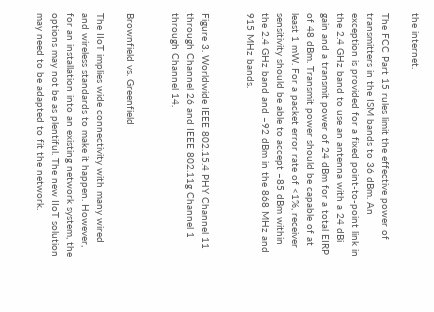the internet.

The FCC Part 15 rules limit the effective power of transmitters in the ISM bands to 36 dBm. An exception is provided for a fixed point-to-point link in the 2.4 GHz band to use an antenna with a 24 dBi gain and a transmit power of 24 dBm for a total EIRP of 48 dBm. Transmit power should be capable of at least 1 mW. For a packet error rate of <1%, receiver sensitivity should be able to accept –85 dBm within the 2.4 GHz band and –92 dBm in the 868 MHz and 915 MHz bands.


Figure 3. Worldwide IEEE 802.15.4 PHY Channel 11 through Channel 26 and IEEE 802.11g Channel 1 through Channel 14.


Brownfield vs. Greenfield

The IIoT implies wide connectivity with many wired and wireless standards to make it happen. However, for an installation into an existing network system, the options may not be as plentiful. The new IIoT solution may need to be adapted to fit the network.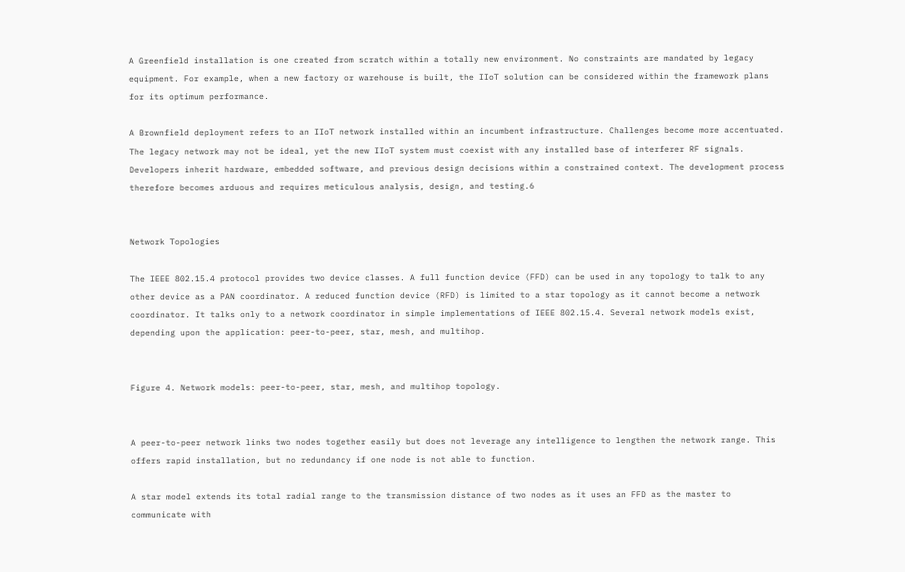A Greenfield installation is one created from scratch within a totally new environment. No constraints are mandated by legacy equipment. For example, when a new factory or warehouse is built, the IIoT solution can be considered within the framework plans for its optimum performance.

A Brownfield deployment refers to an IIoT network installed within an incumbent infrastructure. Challenges become more accentuated. The legacy network may not be ideal, yet the new IIoT system must coexist with any installed base of interferer RF signals. Developers inherit hardware, embedded software, and previous design decisions within a constrained context. The development process therefore becomes arduous and requires meticulous analysis, design, and testing.6


Network Topologies

The IEEE 802.15.4 protocol provides two device classes. A full function device (FFD) can be used in any topology to talk to any other device as a PAN coordinator. A reduced function device (RFD) is limited to a star topology as it cannot become a network coordinator. It talks only to a network coordinator in simple implementations of IEEE 802.15.4. Several network models exist, depending upon the application: peer-to-peer, star, mesh, and multihop.


Figure 4. Network models: peer-to-peer, star, mesh, and multihop topology.


A peer-to-peer network links two nodes together easily but does not leverage any intelligence to lengthen the network range. This offers rapid installation, but no redundancy if one node is not able to function.

A star model extends its total radial range to the transmission distance of two nodes as it uses an FFD as the master to communicate with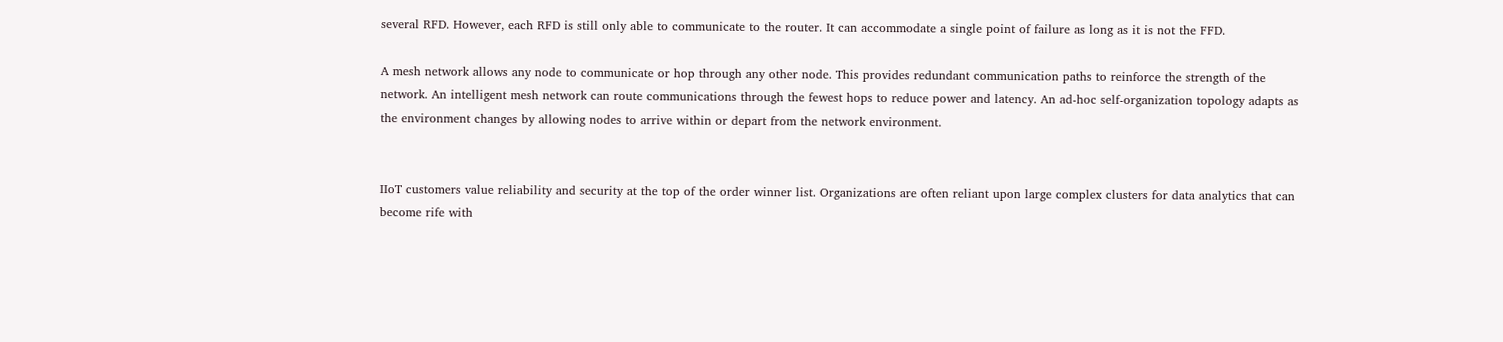several RFD. However, each RFD is still only able to communicate to the router. It can accommodate a single point of failure as long as it is not the FFD.

A mesh network allows any node to communicate or hop through any other node. This provides redundant communication paths to reinforce the strength of the network. An intelligent mesh network can route communications through the fewest hops to reduce power and latency. An ad-hoc self-organization topology adapts as the environment changes by allowing nodes to arrive within or depart from the network environment.


IIoT customers value reliability and security at the top of the order winner list. Organizations are often reliant upon large complex clusters for data analytics that can become rife with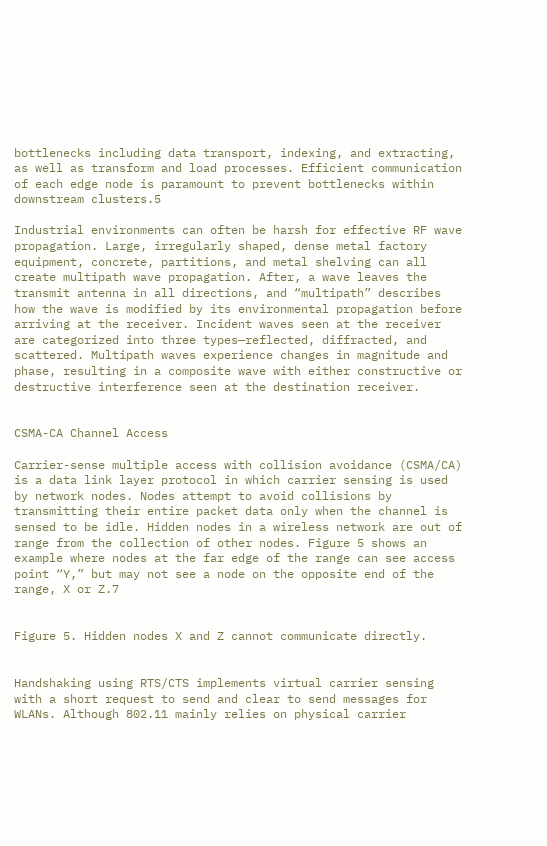bottlenecks including data transport, indexing, and extracting, as well as transform and load processes. Efficient communication of each edge node is paramount to prevent bottlenecks within downstream clusters.5

Industrial environments can often be harsh for effective RF wave propagation. Large, irregularly shaped, dense metal factory equipment, concrete, partitions, and metal shelving can all create multipath wave propagation. After, a wave leaves the transmit antenna in all directions, and “multipath” describes how the wave is modified by its environmental propagation before arriving at the receiver. Incident waves seen at the receiver are categorized into three types—reflected, diffracted, and scattered. Multipath waves experience changes in magnitude and phase, resulting in a composite wave with either constructive or destructive interference seen at the destination receiver.


CSMA-CA Channel Access

Carrier-sense multiple access with collision avoidance (CSMA/CA) is a data link layer protocol in which carrier sensing is used by network nodes. Nodes attempt to avoid collisions by transmitting their entire packet data only when the channel is sensed to be idle. Hidden nodes in a wireless network are out of range from the collection of other nodes. Figure 5 shows an example where nodes at the far edge of the range can see access point “Y,” but may not see a node on the opposite end of the range, X or Z.7


Figure 5. Hidden nodes X and Z cannot communicate directly.


Handshaking using RTS/CTS implements virtual carrier sensing with a short request to send and clear to send messages for WLANs. Although 802.11 mainly relies on physical carrier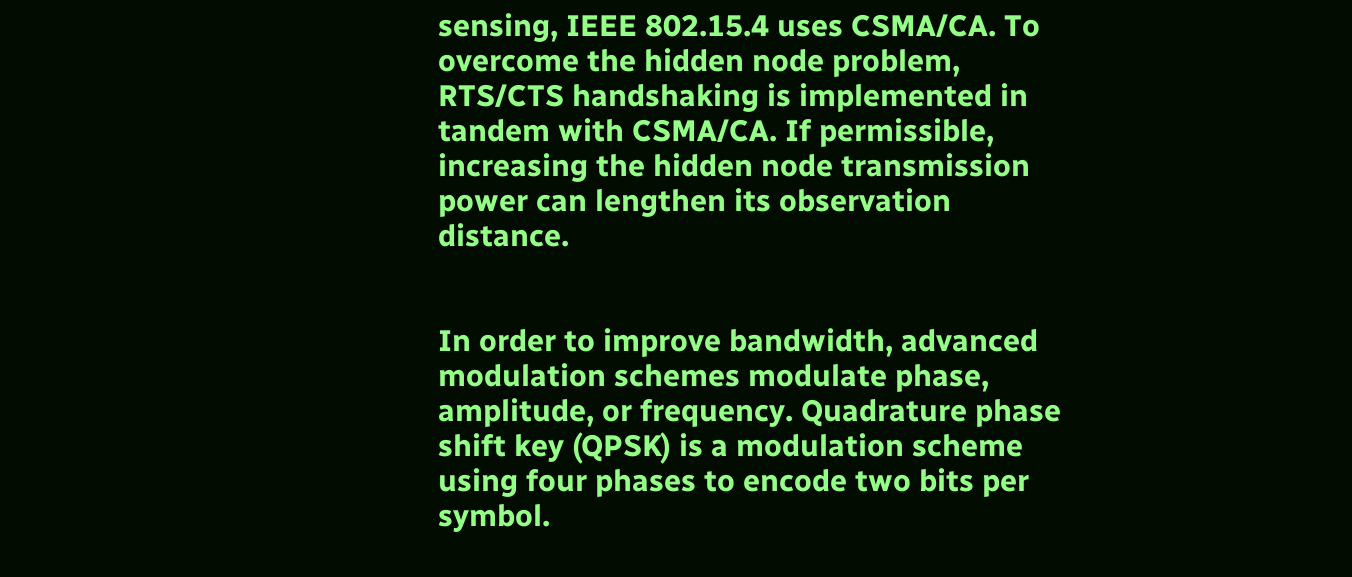sensing, IEEE 802.15.4 uses CSMA/CA. To overcome the hidden node problem, RTS/CTS handshaking is implemented in tandem with CSMA/CA. If permissible, increasing the hidden node transmission power can lengthen its observation distance.


In order to improve bandwidth, advanced modulation schemes modulate phase, amplitude, or frequency. Quadrature phase shift key (QPSK) is a modulation scheme using four phases to encode two bits per symbol.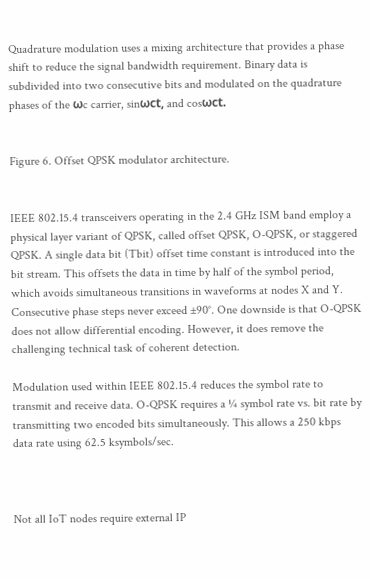Quadrature modulation uses a mixing architecture that provides a phase shift to reduce the signal bandwidth requirement. Binary data is subdivided into two consecutive bits and modulated on the quadrature phases of the ωc carrier, sinωct, and cosωct.


Figure 6. Offset QPSK modulator architecture.


IEEE 802.15.4 transceivers operating in the 2.4 GHz ISM band employ a physical layer variant of QPSK, called offset QPSK, O-QPSK, or staggered QPSK. A single data bit (Tbit) offset time constant is introduced into the bit stream. This offsets the data in time by half of the symbol period, which avoids simultaneous transitions in waveforms at nodes X and Y. Consecutive phase steps never exceed ±90°. One downside is that O-QPSK does not allow differential encoding. However, it does remove the challenging technical task of coherent detection.

Modulation used within IEEE 802.15.4 reduces the symbol rate to transmit and receive data. O-QPSK requires a ¼ symbol rate vs. bit rate by transmitting two encoded bits simultaneously. This allows a 250 kbps data rate using 62.5 ksymbols/sec.



Not all IoT nodes require external IP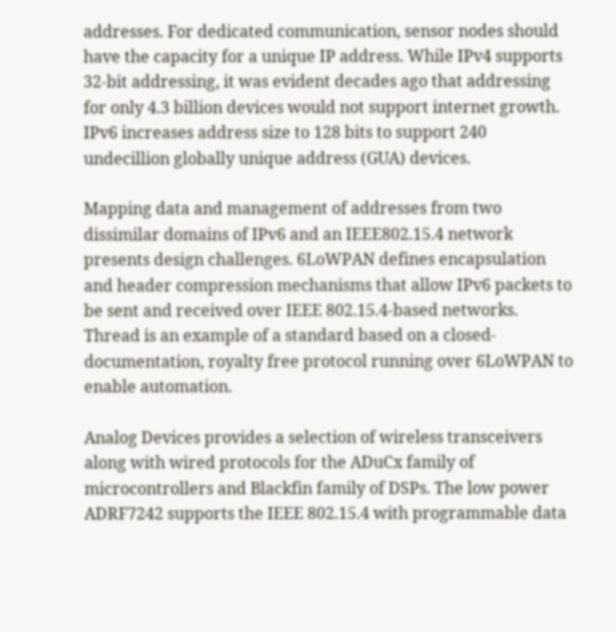addresses. For dedicated communication, sensor nodes should have the capacity for a unique IP address. While IPv4 supports 32-bit addressing, it was evident decades ago that addressing for only 4.3 billion devices would not support internet growth. IPv6 increases address size to 128 bits to support 240 undecillion globally unique address (GUA) devices.

Mapping data and management of addresses from two dissimilar domains of IPv6 and an IEEE802.15.4 network presents design challenges. 6LoWPAN defines encapsulation and header compression mechanisms that allow IPv6 packets to be sent and received over IEEE 802.15.4-based networks. Thread is an example of a standard based on a closed-documentation, royalty free protocol running over 6LoWPAN to enable automation.

Analog Devices provides a selection of wireless transceivers along with wired protocols for the ADuCx family of microcontrollers and Blackfin family of DSPs. The low power ADRF7242 supports the IEEE 802.15.4 with programmable data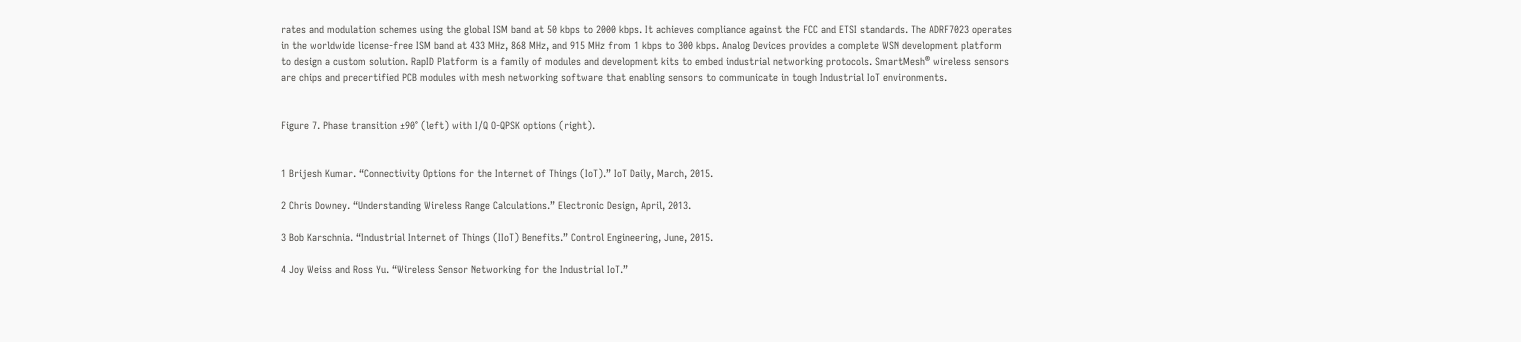rates and modulation schemes using the global ISM band at 50 kbps to 2000 kbps. It achieves compliance against the FCC and ETSI standards. The ADRF7023 operates in the worldwide license-free ISM band at 433 MHz, 868 MHz, and 915 MHz from 1 kbps to 300 kbps. Analog Devices provides a complete WSN development platform to design a custom solution. RapID Platform is a family of modules and development kits to embed industrial networking protocols. SmartMesh® wireless sensors are chips and precertified PCB modules with mesh networking software that enabling sensors to communicate in tough Industrial IoT environments.


Figure 7. Phase transition ±90° (left) with I/Q O-QPSK options (right).


1 Brijesh Kumar. “Connectivity Options for the Internet of Things (IoT).” IoT Daily, March, 2015.

2 Chris Downey. “Understanding Wireless Range Calculations.” Electronic Design, April, 2013.

3 Bob Karschnia. “Industrial Internet of Things (IIoT) Benefits.” Control Engineering, June, 2015.

4 Joy Weiss and Ross Yu. “Wireless Sensor Networking for the Industrial IoT.”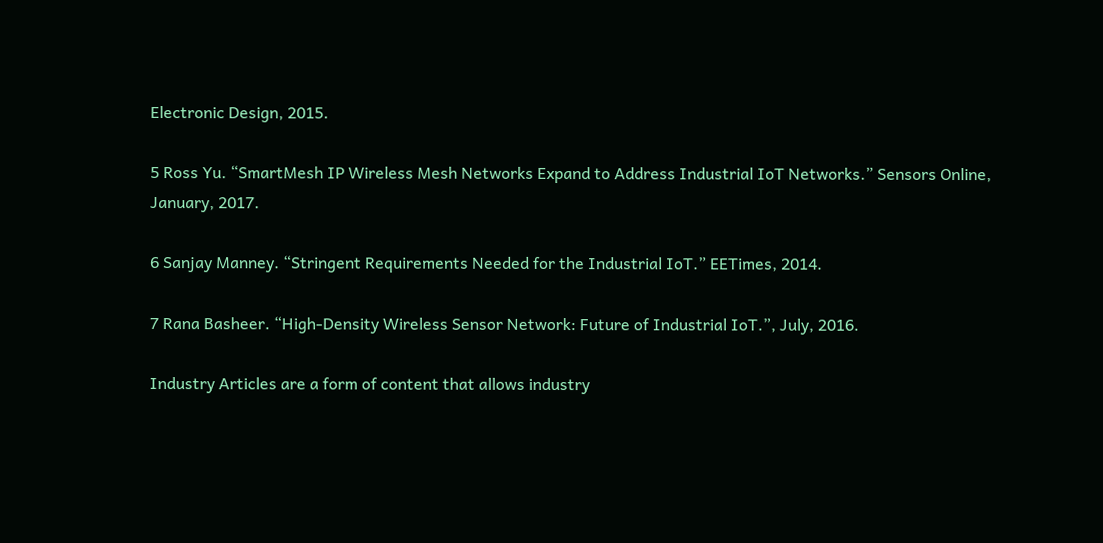Electronic Design, 2015.

5 Ross Yu. “SmartMesh IP Wireless Mesh Networks Expand to Address Industrial IoT Networks.” Sensors Online, January, 2017.

6 Sanjay Manney. “Stringent Requirements Needed for the Industrial IoT.” EETimes, 2014.

7 Rana Basheer. “High-Density Wireless Sensor Network: Future of Industrial IoT.”, July, 2016.

Industry Articles are a form of content that allows industry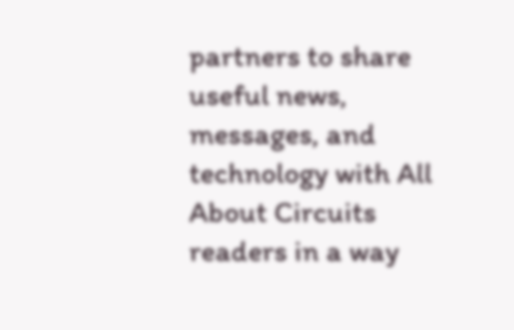partners to share useful news, messages, and technology with All About Circuits readers in a way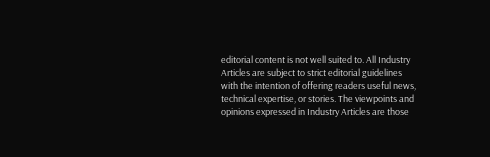editorial content is not well suited to. All Industry Articles are subject to strict editorial guidelines with the intention of offering readers useful news, technical expertise, or stories. The viewpoints and opinions expressed in Industry Articles are those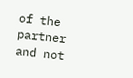of the partner and not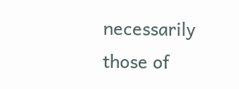necessarily those of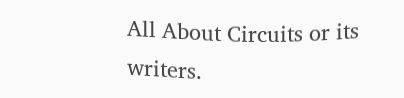All About Circuits or its writers.